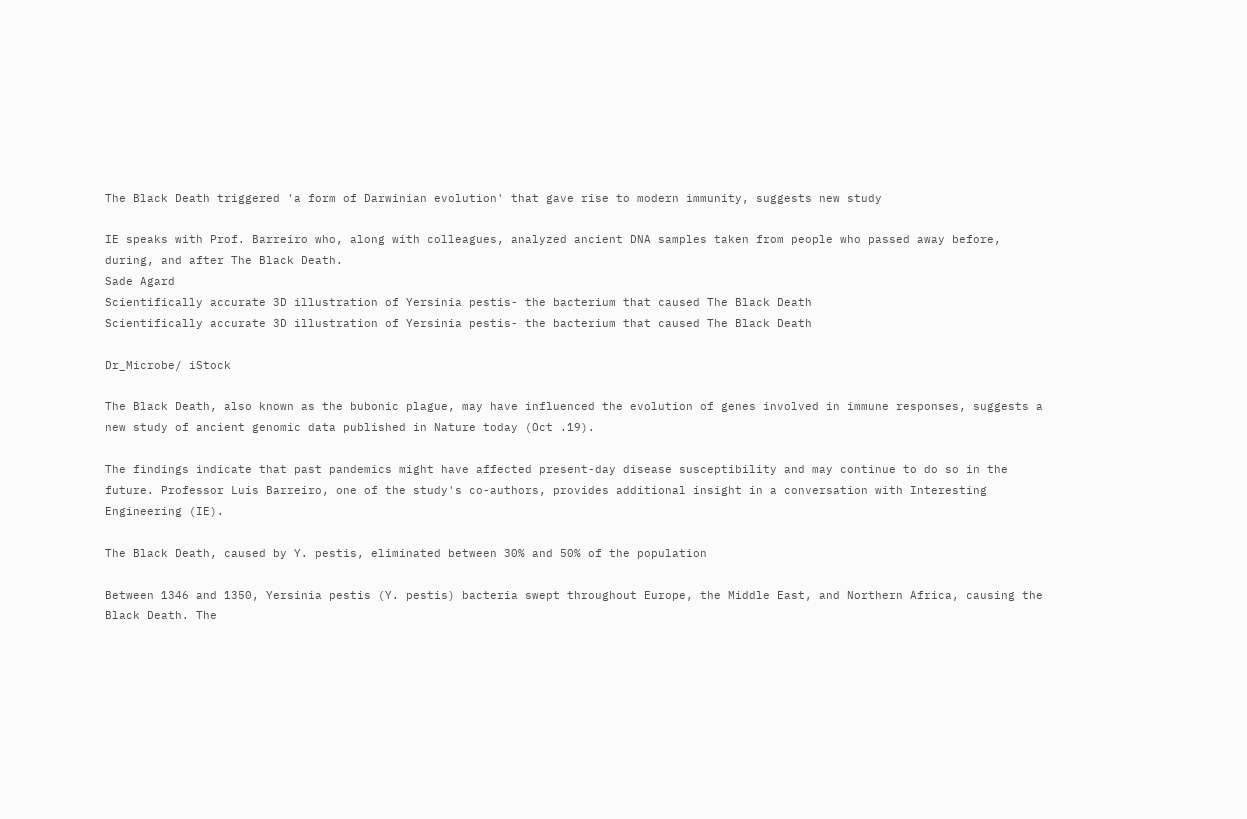The Black Death triggered 'a form of Darwinian evolution' that gave rise to modern immunity, suggests new study

IE speaks with Prof. Barreiro who, along with colleagues, analyzed ancient DNA samples taken from people who passed away before, during, and after The Black Death.
Sade Agard
Scientifically accurate 3D illustration of Yersinia pestis- the bacterium that caused The Black Death
Scientifically accurate 3D illustration of Yersinia pestis- the bacterium that caused The Black Death

Dr_Microbe/ iStock

The Black Death, also known as the bubonic plague, may have influenced the evolution of genes involved in immune responses, suggests a new study of ancient genomic data published in Nature today (Oct .19).

The findings indicate that past pandemics might have affected present-day disease susceptibility and may continue to do so in the future. Professor Luis Barreiro, one of the study's co-authors, provides additional insight in a conversation with Interesting Engineering (IE).

The Black Death, caused by Y. pestis, eliminated between 30% and 50% of the population

Between 1346 and 1350, Yersinia pestis (Y. pestis) bacteria swept throughout Europe, the Middle East, and Northern Africa, causing the Black Death. The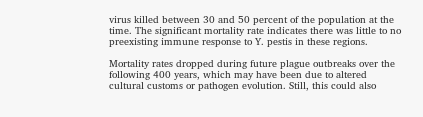virus killed between 30 and 50 percent of the population at the time. The significant mortality rate indicates there was little to no preexisting immune response to Y. pestis in these regions.

Mortality rates dropped during future plague outbreaks over the following 400 years, which may have been due to altered cultural customs or pathogen evolution. Still, this could also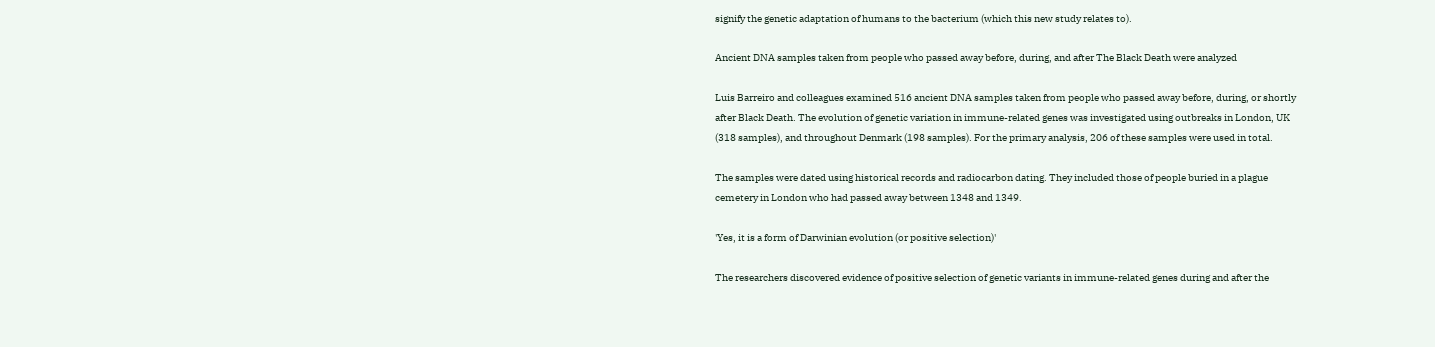signify the genetic adaptation of humans to the bacterium (which this new study relates to).

Ancient DNA samples taken from people who passed away before, during, and after The Black Death were analyzed

Luis Barreiro and colleagues examined 516 ancient DNA samples taken from people who passed away before, during, or shortly after Black Death. The evolution of genetic variation in immune-related genes was investigated using outbreaks in London, UK (318 samples), and throughout Denmark (198 samples). For the primary analysis, 206 of these samples were used in total.

The samples were dated using historical records and radiocarbon dating. They included those of people buried in a plague cemetery in London who had passed away between 1348 and 1349.

'Yes, it is a form of Darwinian evolution (or positive selection)'

The researchers discovered evidence of positive selection of genetic variants in immune-related genes during and after the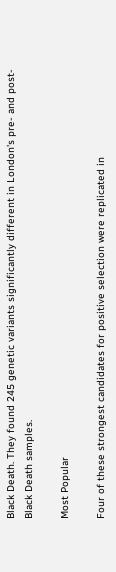Black Death. They found 245 genetic variants significantly different in London's pre- and post-Black Death samples.

Most Popular

Four of these strongest candidates for positive selection were replicated in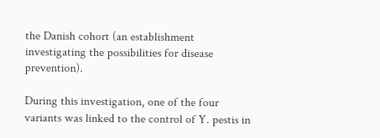the Danish cohort (an establishment investigating the possibilities for disease prevention).

During this investigation, one of the four variants was linked to the control of Y. pestis in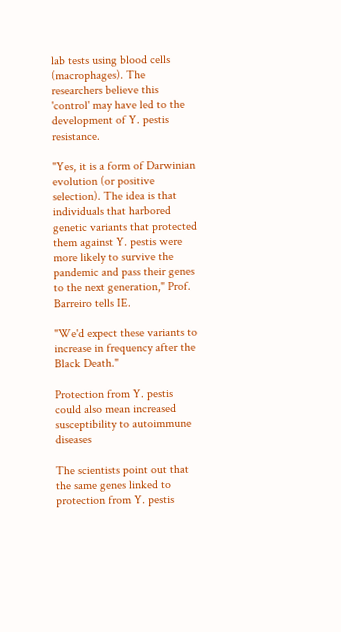lab tests using blood cells (macrophages). The researchers believe this 'control' may have led to the development of Y. pestis resistance.

"Yes, it is a form of Darwinian evolution (or positive selection). The idea is that individuals that harbored genetic variants that protected them against Y. pestis were more likely to survive the pandemic and pass their genes to the next generation," Prof. Barreiro tells IE.

"We'd expect these variants to increase in frequency after the Black Death."

Protection from Y. pestis could also mean increased susceptibility to autoimmune diseases

The scientists point out that the same genes linked to protection from Y. pestis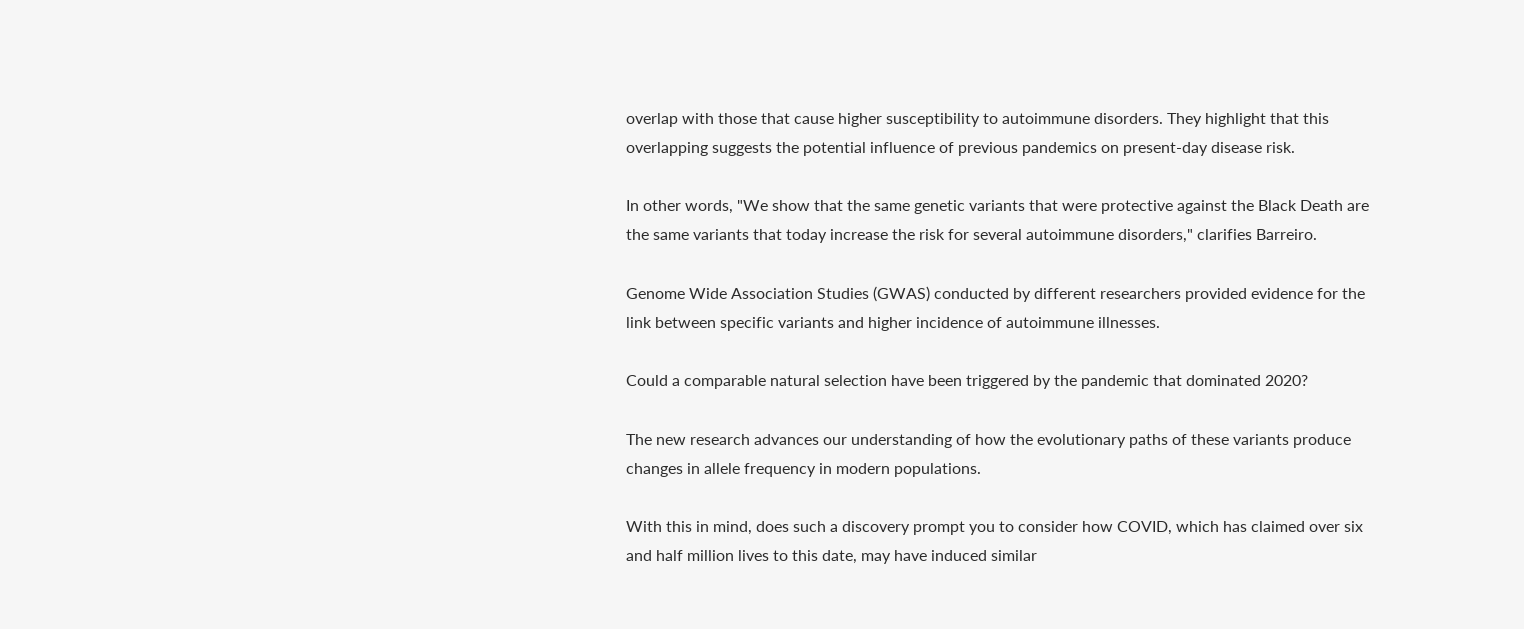overlap with those that cause higher susceptibility to autoimmune disorders. They highlight that this overlapping suggests the potential influence of previous pandemics on present-day disease risk.

In other words, "We show that the same genetic variants that were protective against the Black Death are the same variants that today increase the risk for several autoimmune disorders," clarifies Barreiro.

Genome Wide Association Studies (GWAS) conducted by different researchers provided evidence for the link between specific variants and higher incidence of autoimmune illnesses.

Could a comparable natural selection have been triggered by the pandemic that dominated 2020?

The new research advances our understanding of how the evolutionary paths of these variants produce changes in allele frequency in modern populations.

With this in mind, does such a discovery prompt you to consider how COVID, which has claimed over six and half million lives to this date, may have induced similar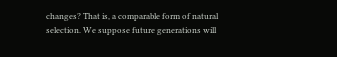changes? That is, a comparable form of natural selection. We suppose future generations will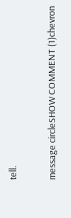tell.

message circleSHOW COMMENT (1)chevron